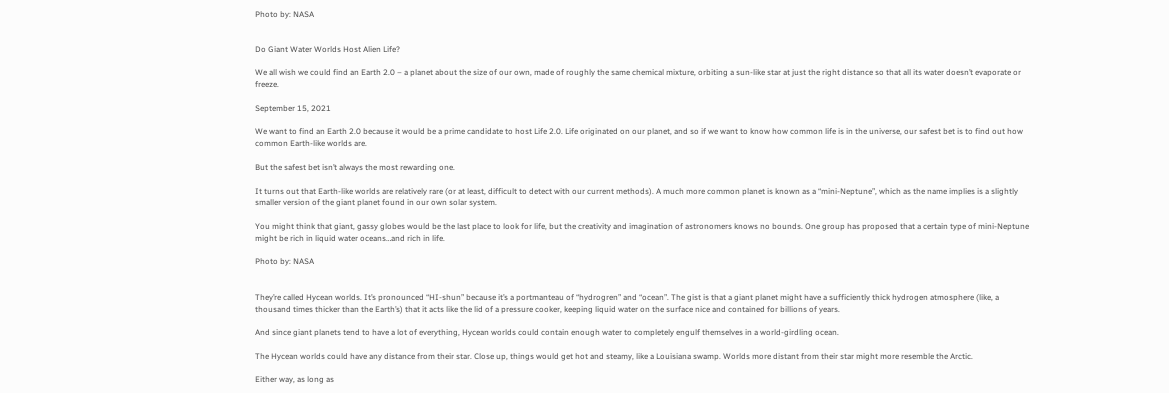Photo by: NASA


Do Giant Water Worlds Host Alien Life?

We all wish we could find an Earth 2.0 – a planet about the size of our own, made of roughly the same chemical mixture, orbiting a sun-like star at just the right distance so that all its water doesn’t evaporate or freeze.

September 15, 2021

We want to find an Earth 2.0 because it would be a prime candidate to host Life 2.0. Life originated on our planet, and so if we want to know how common life is in the universe, our safest bet is to find out how common Earth-like worlds are.

But the safest bet isn’t always the most rewarding one.

It turns out that Earth-like worlds are relatively rare (or at least, difficult to detect with our current methods). A much more common planet is known as a “mini-Neptune”, which as the name implies is a slightly smaller version of the giant planet found in our own solar system.

You might think that giant, gassy globes would be the last place to look for life, but the creativity and imagination of astronomers knows no bounds. One group has proposed that a certain type of mini-Neptune might be rich in liquid water oceans…and rich in life.

Photo by: NASA


They’re called Hycean worlds. It’s pronounced “HI-shun” because it’s a portmanteau of “hydrogren” and “ocean”. The gist is that a giant planet might have a sufficiently thick hydrogen atmosphere (like, a thousand times thicker than the Earth’s) that it acts like the lid of a pressure cooker, keeping liquid water on the surface nice and contained for billions of years.

And since giant planets tend to have a lot of everything, Hycean worlds could contain enough water to completely engulf themselves in a world-girdling ocean.

The Hycean worlds could have any distance from their star. Close up, things would get hot and steamy, like a Louisiana swamp. Worlds more distant from their star might more resemble the Arctic.

Either way, as long as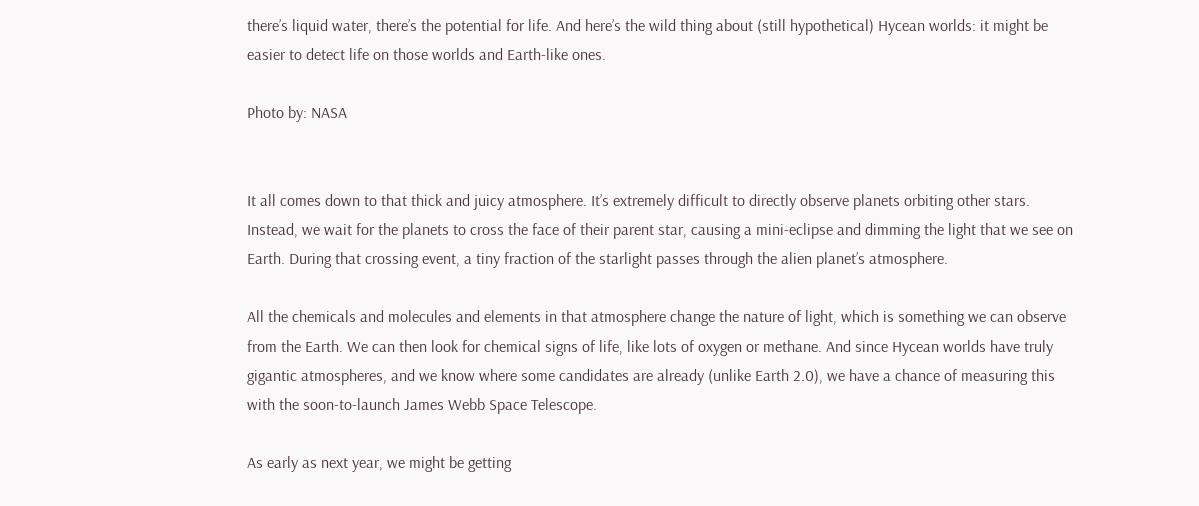there’s liquid water, there’s the potential for life. And here’s the wild thing about (still hypothetical) Hycean worlds: it might be easier to detect life on those worlds and Earth-like ones.

Photo by: NASA


It all comes down to that thick and juicy atmosphere. It’s extremely difficult to directly observe planets orbiting other stars. Instead, we wait for the planets to cross the face of their parent star, causing a mini-eclipse and dimming the light that we see on Earth. During that crossing event, a tiny fraction of the starlight passes through the alien planet’s atmosphere.

All the chemicals and molecules and elements in that atmosphere change the nature of light, which is something we can observe from the Earth. We can then look for chemical signs of life, like lots of oxygen or methane. And since Hycean worlds have truly gigantic atmospheres, and we know where some candidates are already (unlike Earth 2.0), we have a chance of measuring this with the soon-to-launch James Webb Space Telescope.

As early as next year, we might be getting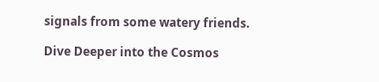signals from some watery friends.

Dive Deeper into the Cosmos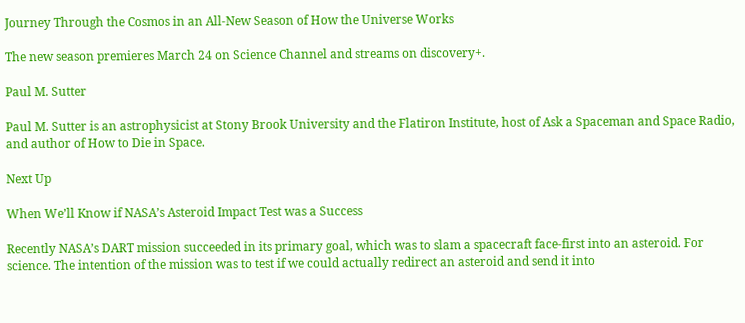Journey Through the Cosmos in an All-New Season of How the Universe Works

The new season premieres March 24 on Science Channel and streams on discovery+.

Paul M. Sutter

Paul M. Sutter is an astrophysicist at Stony Brook University and the Flatiron Institute, host of Ask a Spaceman and Space Radio, and author of How to Die in Space.

Next Up

When We’ll Know if NASA’s Asteroid Impact Test was a Success

Recently NASA’s DART mission succeeded in its primary goal, which was to slam a spacecraft face-first into an asteroid. For science. The intention of the mission was to test if we could actually redirect an asteroid and send it into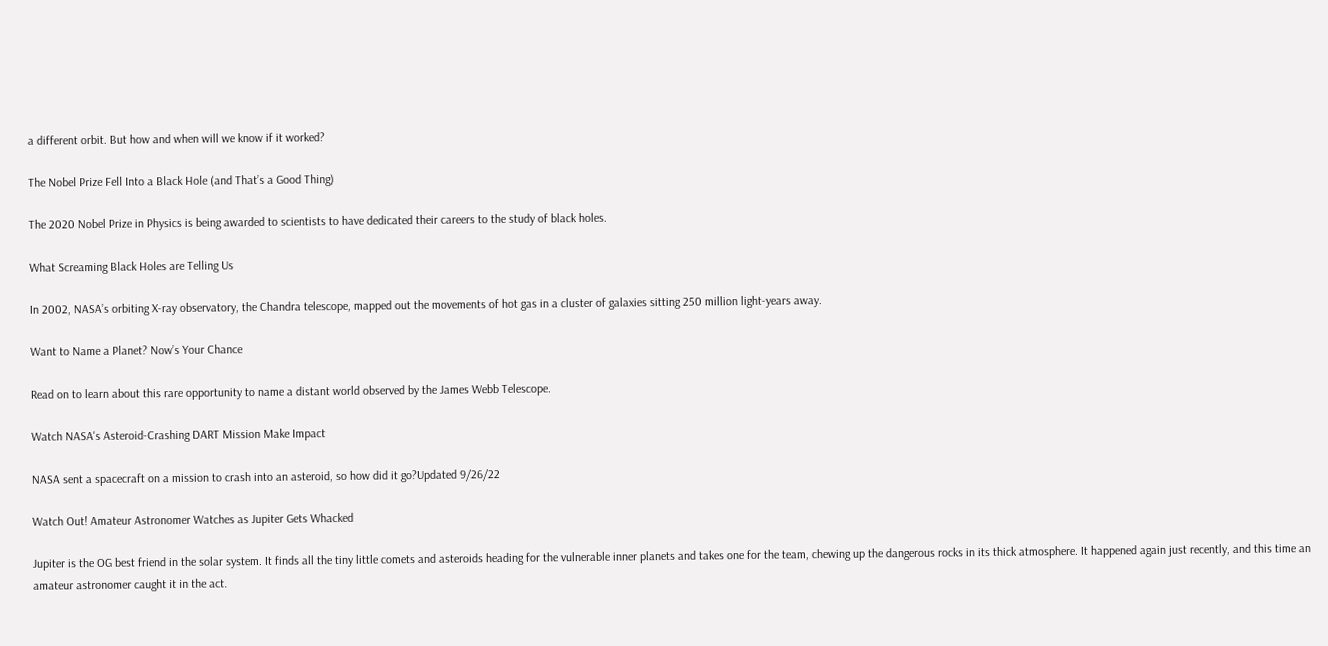a different orbit. But how and when will we know if it worked?

The Nobel Prize Fell Into a Black Hole (and That’s a Good Thing)

The 2020 Nobel Prize in Physics is being awarded to scientists to have dedicated their careers to the study of black holes.

What Screaming Black Holes are Telling Us

In 2002, NASA’s orbiting X-ray observatory, the Chandra telescope, mapped out the movements of hot gas in a cluster of galaxies sitting 250 million light-years away.

Want to Name a Planet? Now’s Your Chance

Read on to learn about this rare opportunity to name a distant world observed by the James Webb Telescope.

Watch NASA's Asteroid-Crashing DART Mission Make Impact

NASA sent a spacecraft on a mission to crash into an asteroid, so how did it go?Updated 9/26/22

Watch Out! Amateur Astronomer Watches as Jupiter Gets Whacked

Jupiter is the OG best friend in the solar system. It finds all the tiny little comets and asteroids heading for the vulnerable inner planets and takes one for the team, chewing up the dangerous rocks in its thick atmosphere. It happened again just recently, and this time an amateur astronomer caught it in the act.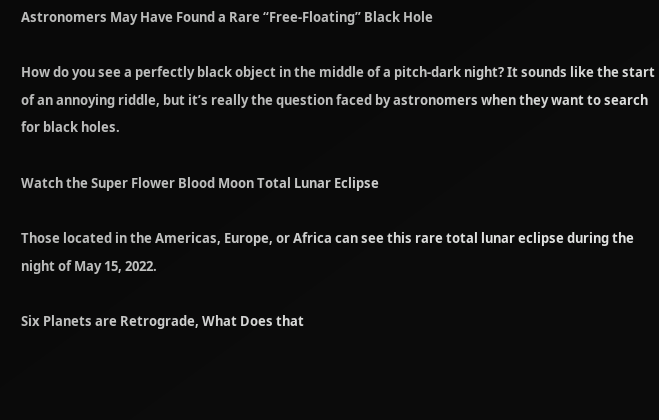Astronomers May Have Found a Rare “Free-Floating” Black Hole

How do you see a perfectly black object in the middle of a pitch-dark night? It sounds like the start of an annoying riddle, but it’s really the question faced by astronomers when they want to search for black holes.

Watch the Super Flower Blood Moon Total Lunar Eclipse

Those located in the Americas, Europe, or Africa can see this rare total lunar eclipse during the night of May 15, 2022.

Six Planets are Retrograde, What Does that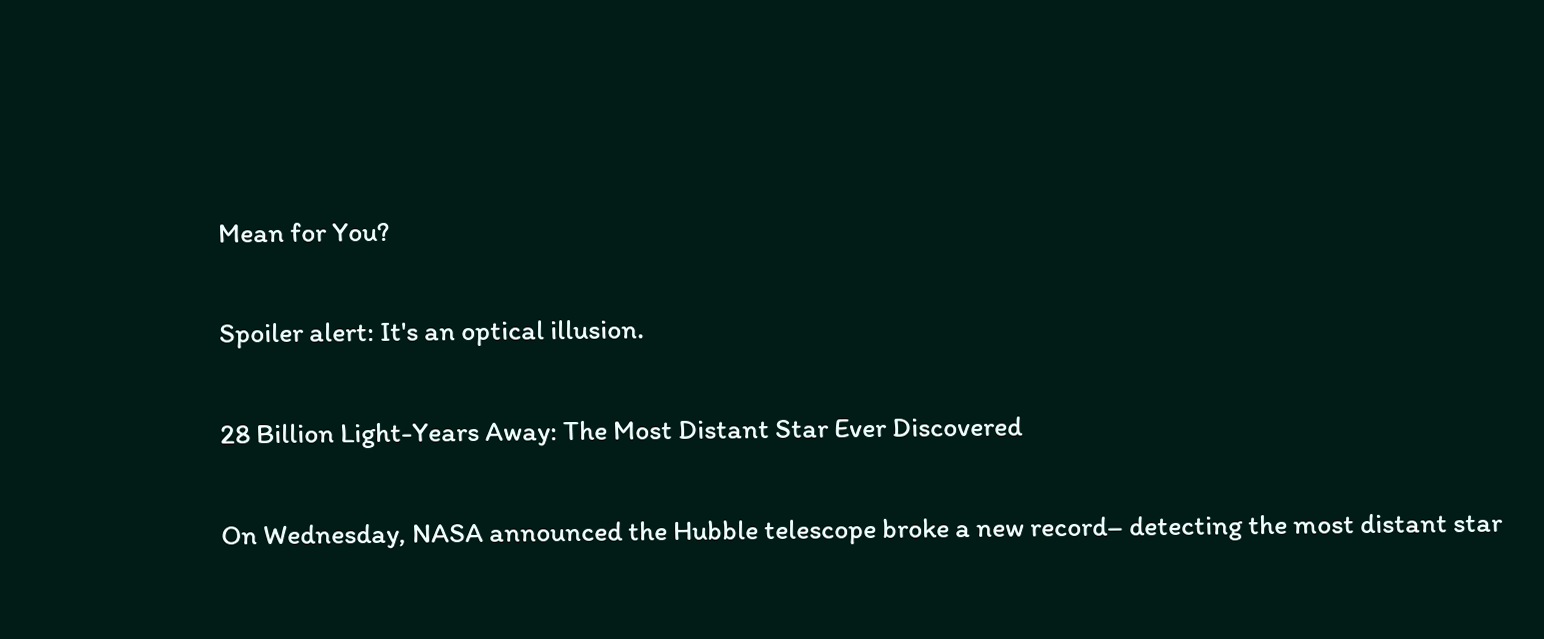Mean for You?

Spoiler alert: It's an optical illusion.

28 Billion Light-Years Away: The Most Distant Star Ever Discovered

On Wednesday, NASA announced the Hubble telescope broke a new record– detecting the most distant star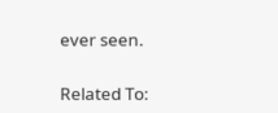ever seen.

Related To: